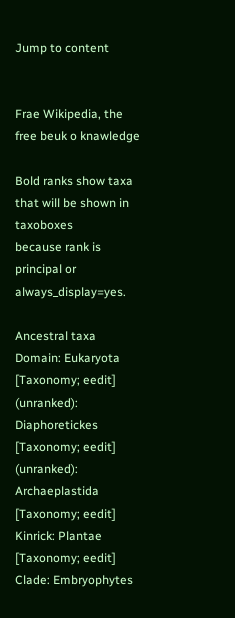Jump to content


Frae Wikipedia, the free beuk o knawledge

Bold ranks show taxa that will be shown in taxoboxes
because rank is principal or always_display=yes.

Ancestral taxa
Domain: Eukaryota  [Taxonomy; eedit]
(unranked): Diaphoretickes  [Taxonomy; eedit]
(unranked): Archaeplastida  [Taxonomy; eedit]
Kinrick: Plantae  [Taxonomy; eedit]
Clade: Embryophytes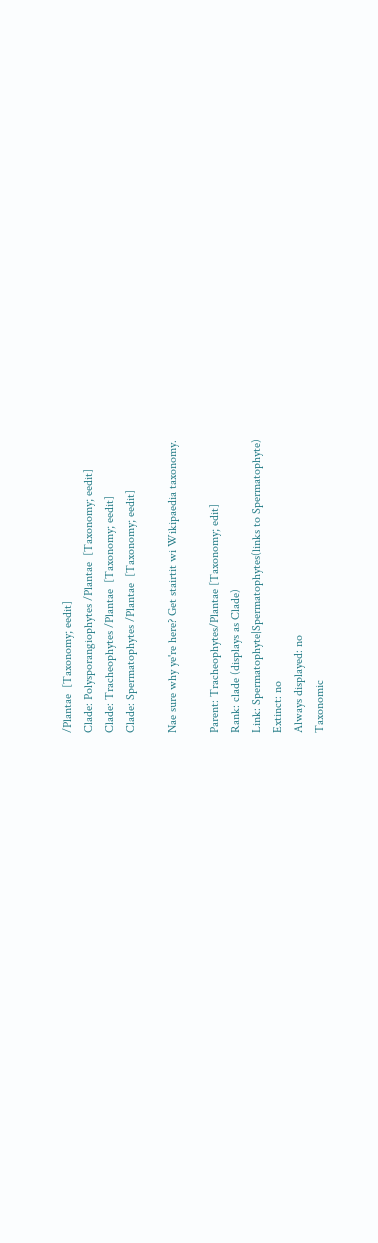/Plantae  [Taxonomy; eedit]
Clade: Polysporangiophytes /Plantae  [Taxonomy; eedit]
Clade: Tracheophytes /Plantae  [Taxonomy; eedit]
Clade: Spermatophytes /Plantae  [Taxonomy; eedit]

Nae sure why ye're here? Get stairtit wi Wikipaedia taxonomy.

Parent: Tracheophytes/Plantae [Taxonomy; edit]
Rank: clade (displays as Clade)
Link: Spermatophyte|Spermatophytes(links to Spermatophyte)
Extinct: no
Always displayed: no
Taxonomic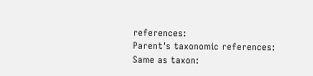references:
Parent's taxonomic references:
Same as taxon: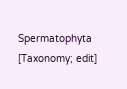Spermatophyta [Taxonomy; edit]